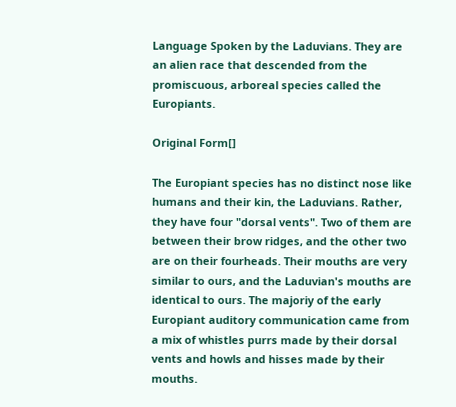Language Spoken by the Laduvians. They are an alien race that descended from the promiscuous, arboreal species called the Europiants.

Original Form[]

The Europiant species has no distinct nose like humans and their kin, the Laduvians. Rather, they have four "dorsal vents". Two of them are between their brow ridges, and the other two are on their fourheads. Their mouths are very similar to ours, and the Laduvian's mouths are identical to ours. The majoriy of the early Europiant auditory communication came from a mix of whistles purrs made by their dorsal vents and howls and hisses made by their mouths.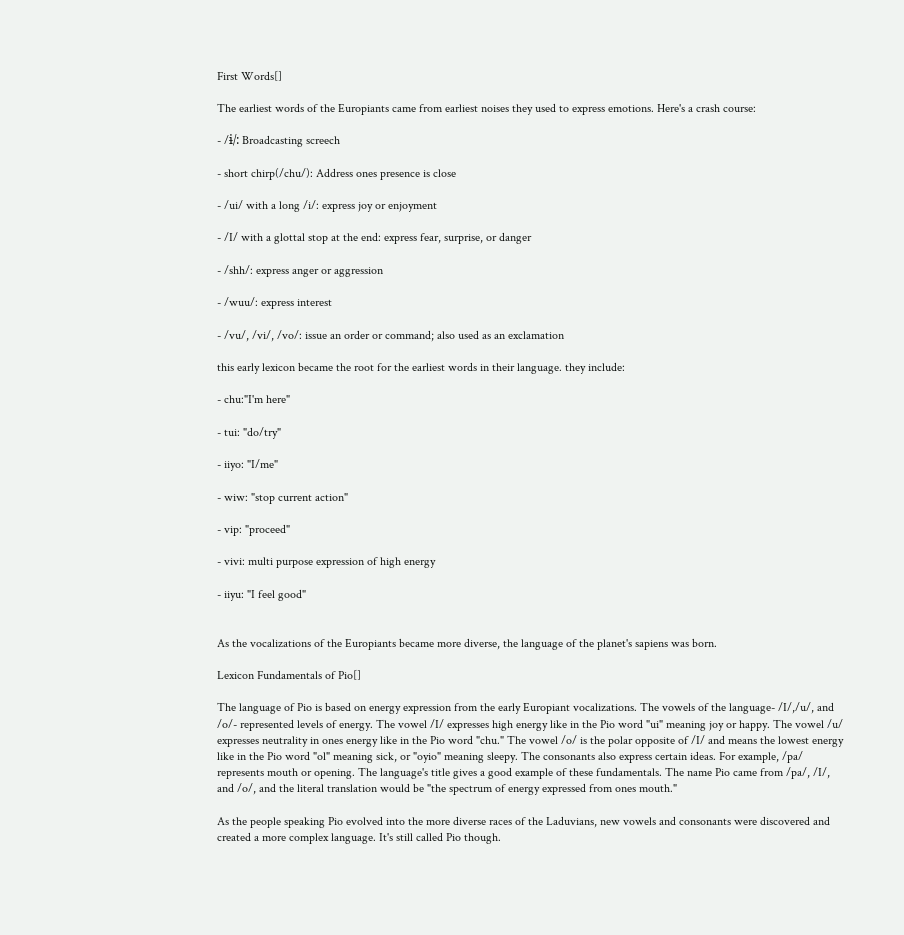First Words[]

The earliest words of the Europiants came from earliest noises they used to express emotions. Here's a crash course:

- /ɨ/: Broadcasting screech

- short chirp(/chu/): Address ones presence is close

- /ui/ with a long /i/: express joy or enjoyment

- /I/ with a glottal stop at the end: express fear, surprise, or danger

- /shh/: express anger or aggression

- /wuu/: express interest

- /vu/, /vi/, /vo/: issue an order or command; also used as an exclamation

this early lexicon became the root for the earliest words in their language. they include:

- chu:"I'm here"

- tui: "do/try"

- iiyo: "I/me"

- wiw: "stop current action"

- vip: "proceed"

- vivi: multi purpose expression of high energy

- iiyu: "I feel good"


As the vocalizations of the Europiants became more diverse, the language of the planet's sapiens was born.

Lexicon Fundamentals of Pio[]

The language of Pio is based on energy expression from the early Europiant vocalizations. The vowels of the language- /I/,/u/, and /o/- represented levels of energy. The vowel /I/ expresses high energy like in the Pio word "ui" meaning joy or happy. The vowel /u/ expresses neutrality in ones energy like in the Pio word "chu." The vowel /o/ is the polar opposite of /I/ and means the lowest energy like in the Pio word "ol" meaning sick, or "oyio" meaning sleepy. The consonants also express certain ideas. For example, /pa/ represents mouth or opening. The language's title gives a good example of these fundamentals. The name Pio came from /pa/, /I/, and /o/, and the literal translation would be "the spectrum of energy expressed from ones mouth."

As the people speaking Pio evolved into the more diverse races of the Laduvians, new vowels and consonants were discovered and created a more complex language. It's still called Pio though.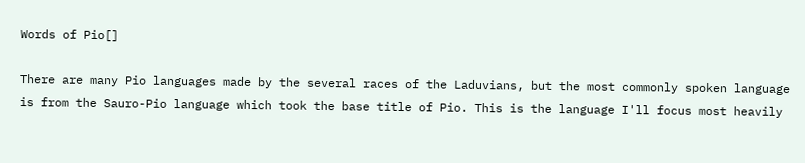Words of Pio[]

There are many Pio languages made by the several races of the Laduvians, but the most commonly spoken language is from the Sauro-Pio language which took the base title of Pio. This is the language I'll focus most heavily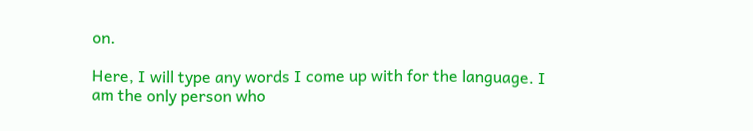on.

Here, I will type any words I come up with for the language. I am the only person who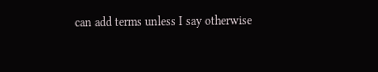can add terms unless I say otherwise